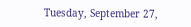Tuesday, September 27,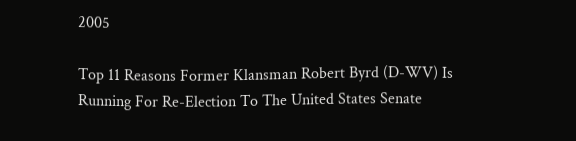2005

Top 11 Reasons Former Klansman Robert Byrd (D-WV) Is Running For Re-Election To The United States Senate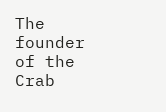The founder of the Crab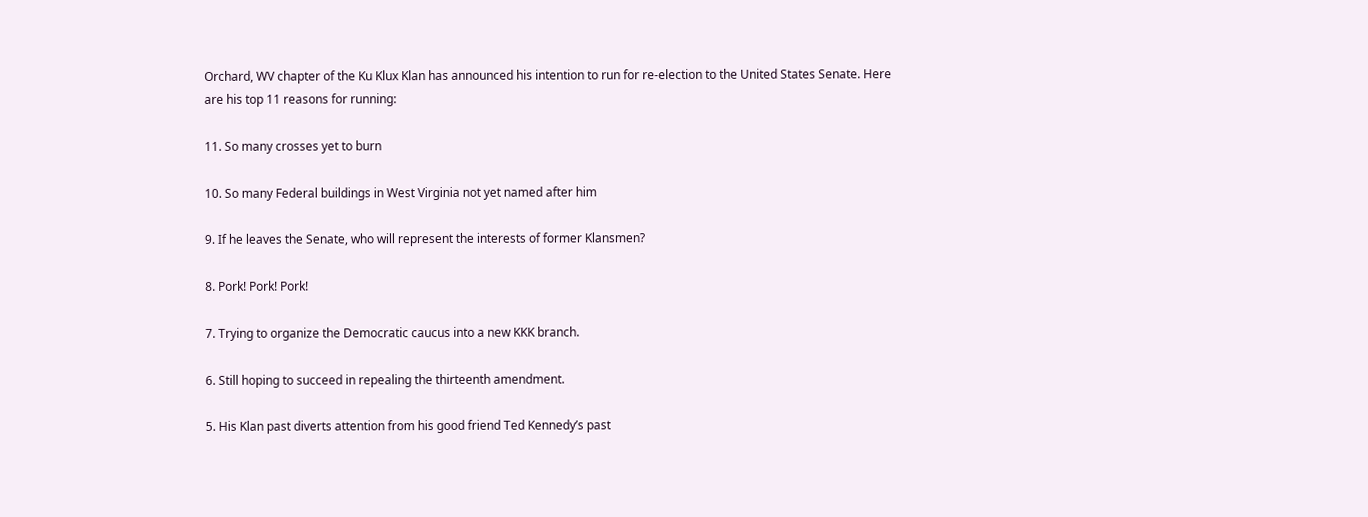Orchard, WV chapter of the Ku Klux Klan has announced his intention to run for re-election to the United States Senate. Here are his top 11 reasons for running:

11. So many crosses yet to burn

10. So many Federal buildings in West Virginia not yet named after him

9. If he leaves the Senate, who will represent the interests of former Klansmen?

8. Pork! Pork! Pork!

7. Trying to organize the Democratic caucus into a new KKK branch.

6. Still hoping to succeed in repealing the thirteenth amendment.

5. His Klan past diverts attention from his good friend Ted Kennedy’s past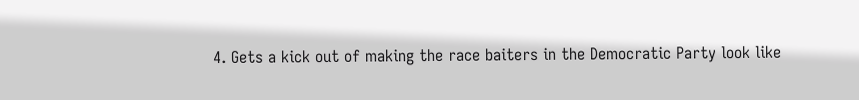4. Gets a kick out of making the race baiters in the Democratic Party look like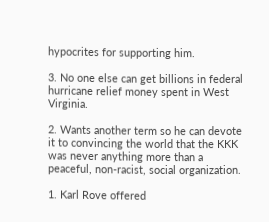hypocrites for supporting him.

3. No one else can get billions in federal hurricane relief money spent in West Virginia.

2. Wants another term so he can devote it to convincing the world that the KKK was never anything more than a peaceful, non-racist, social organization.

1. Karl Rove offered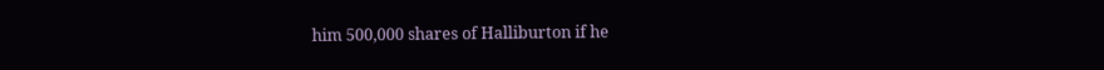him 500,000 shares of Halliburton if he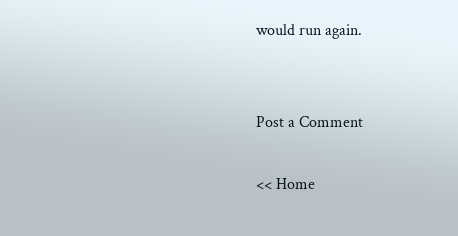would run again.


Post a Comment

<< Home